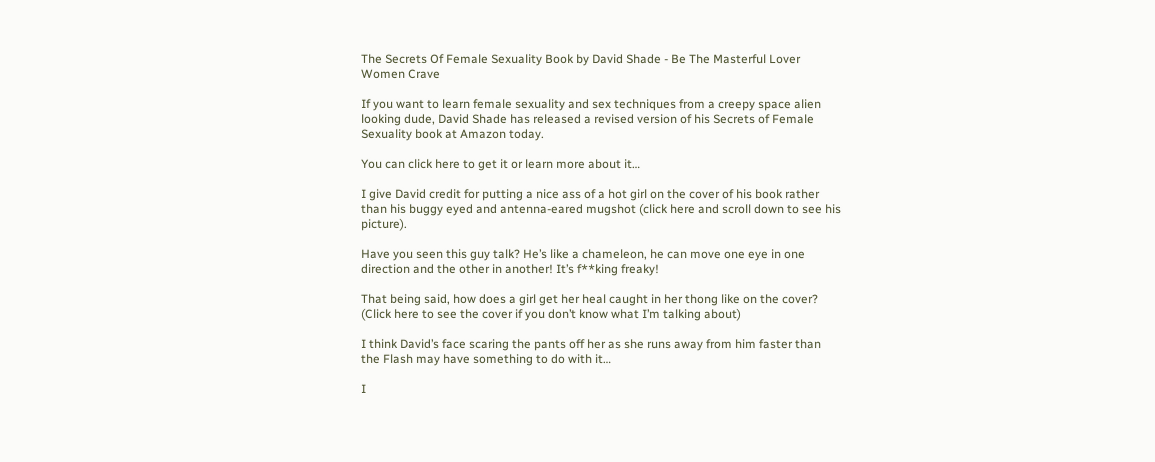The Secrets Of Female Sexuality Book by David Shade - Be The Masterful Lover Women Crave

If you want to learn female sexuality and sex techniques from a creepy space alien looking dude, David Shade has released a revised version of his Secrets of Female Sexuality book at Amazon today.

You can click here to get it or learn more about it…

I give David credit for putting a nice ass of a hot girl on the cover of his book rather than his buggy eyed and antenna-eared mugshot (click here and scroll down to see his picture).

Have you seen this guy talk? He’s like a chameleon, he can move one eye in one direction and the other in another! It’s f**king freaky!

That being said, how does a girl get her heal caught in her thong like on the cover? (Click here to see the cover if you don’t know what I’m talking about)

I think David’s face scaring the pants off her as she runs away from him faster than the Flash may have something to do with it…

I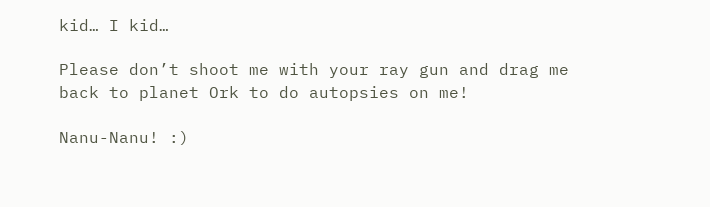kid… I kid…

Please don’t shoot me with your ray gun and drag me back to planet Ork to do autopsies on me!

Nanu-Nanu! :)